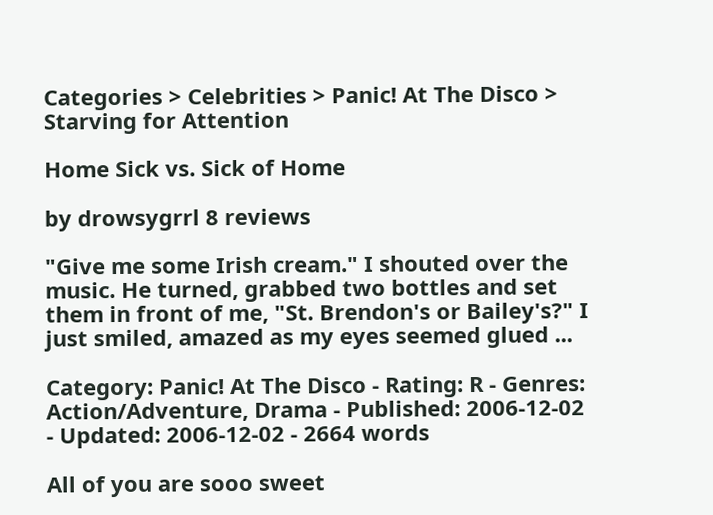Categories > Celebrities > Panic! At The Disco > Starving for Attention

Home Sick vs. Sick of Home

by drowsygrrl 8 reviews

"Give me some Irish cream." I shouted over the music. He turned, grabbed two bottles and set them in front of me, "St. Brendon's or Bailey's?" I just smiled, amazed as my eyes seemed glued ...

Category: Panic! At The Disco - Rating: R - Genres: Action/Adventure, Drama - Published: 2006-12-02 - Updated: 2006-12-02 - 2664 words

All of you are sooo sweet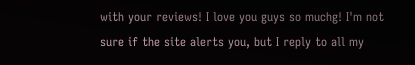with your reviews! I love you guys so muchg! I'm not sure if the site alerts you, but I reply to all my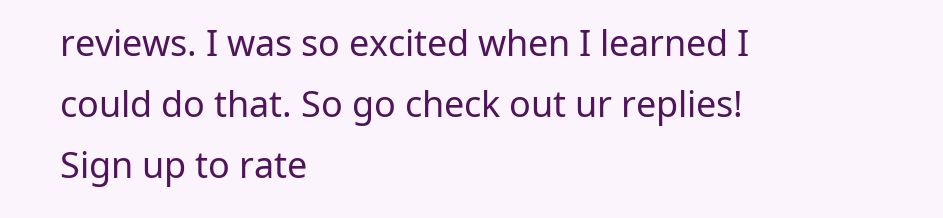reviews. I was so excited when I learned I could do that. So go check out ur replies!
Sign up to rate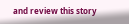and review this story